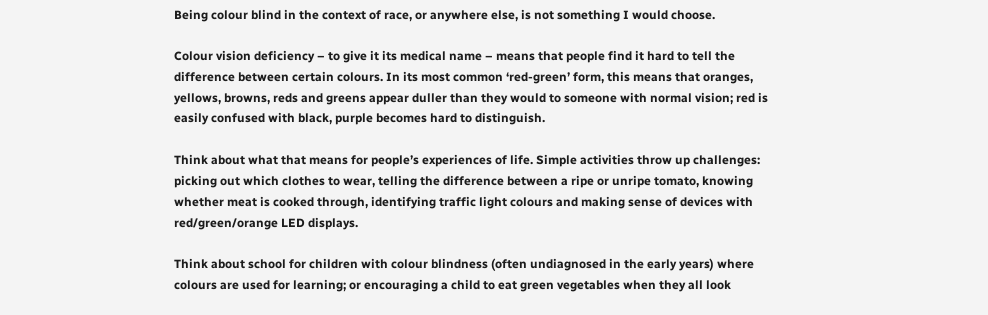Being colour blind in the context of race, or anywhere else, is not something I would choose.

Colour vision deficiency – to give it its medical name – means that people find it hard to tell the difference between certain colours. In its most common ‘red-green’ form, this means that oranges, yellows, browns, reds and greens appear duller than they would to someone with normal vision; red is easily confused with black, purple becomes hard to distinguish.

Think about what that means for people’s experiences of life. Simple activities throw up challenges: picking out which clothes to wear, telling the difference between a ripe or unripe tomato, knowing whether meat is cooked through, identifying traffic light colours and making sense of devices with red/green/orange LED displays.

Think about school for children with colour blindness (often undiagnosed in the early years) where colours are used for learning; or encouraging a child to eat green vegetables when they all look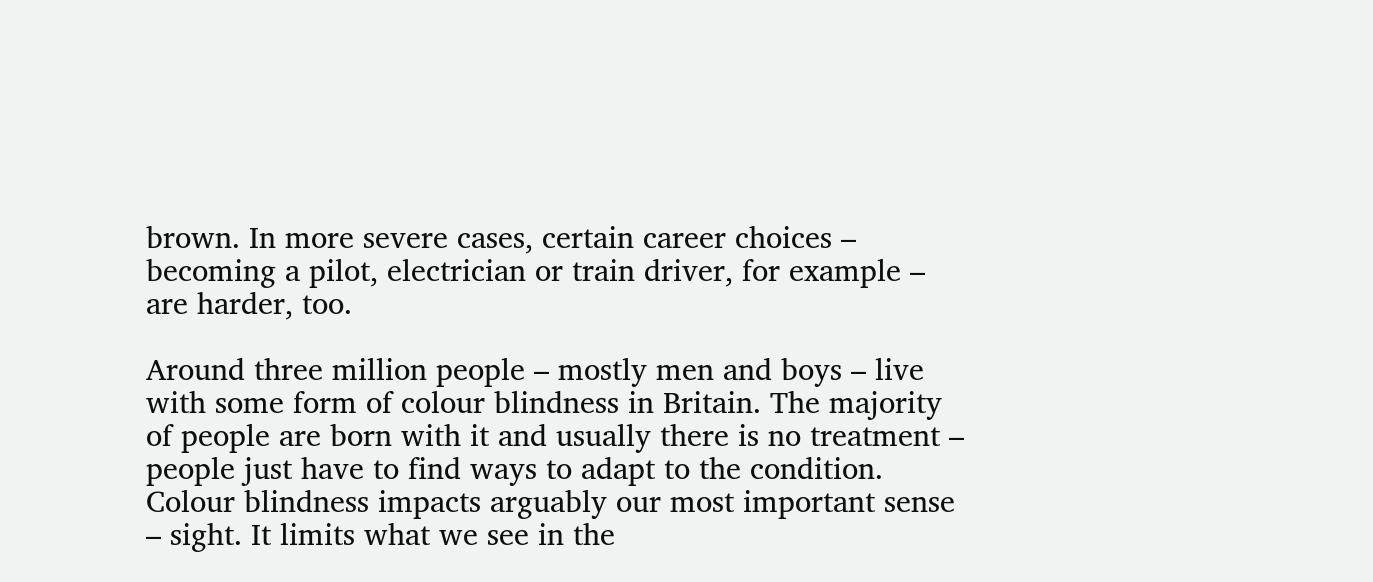brown. In more severe cases, certain career choices – becoming a pilot, electrician or train driver, for example – are harder, too.

Around three million people – mostly men and boys – live with some form of colour blindness in Britain. The majority of people are born with it and usually there is no treatment – people just have to find ways to adapt to the condition. Colour blindness impacts arguably our most important sense – sight. It limits what we see in the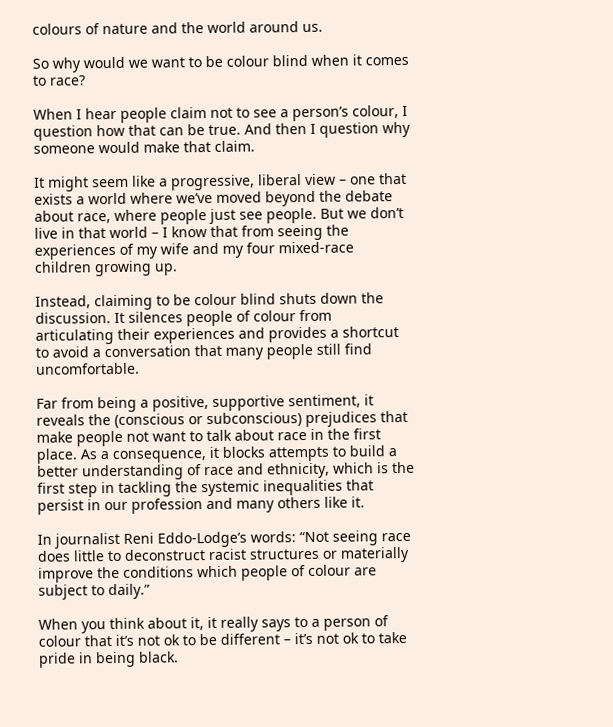colours of nature and the world around us.

So why would we want to be colour blind when it comes to race?

When I hear people claim not to see a person’s colour, I question how that can be true. And then I question why someone would make that claim.

It might seem like a progressive, liberal view – one that exists a world where we’ve moved beyond the debate about race, where people just see people. But we don’t live in that world – I know that from seeing the experiences of my wife and my four mixed-race children growing up.

Instead, claiming to be colour blind shuts down the discussion. It silences people of colour from articulating their experiences and provides a shortcut to avoid a conversation that many people still find uncomfortable.

Far from being a positive, supportive sentiment, it reveals the (conscious or subconscious) prejudices that make people not want to talk about race in the first place. As a consequence, it blocks attempts to build a better understanding of race and ethnicity, which is the first step in tackling the systemic inequalities that persist in our profession and many others like it.

In journalist Reni Eddo-Lodge’s words: “Not seeing race does little to deconstruct racist structures or materially improve the conditions which people of colour are subject to daily.”

When you think about it, it really says to a person of colour that it’s not ok to be different – it’s not ok to take pride in being black.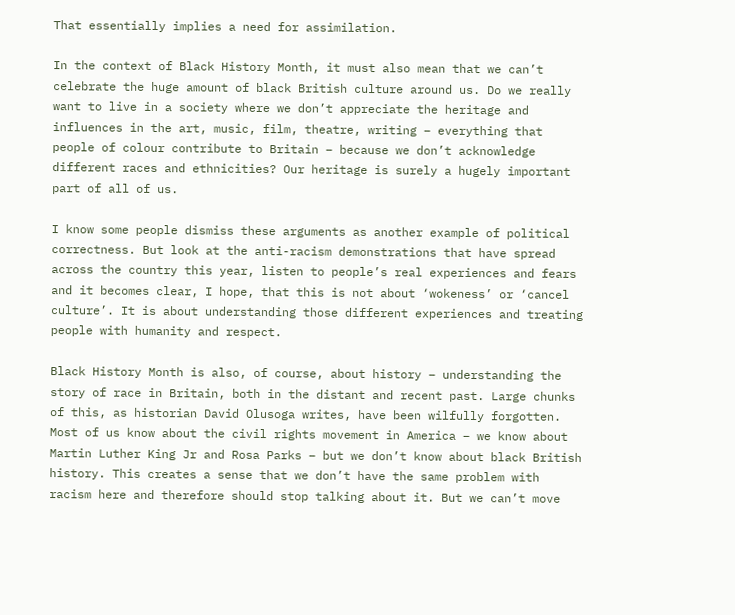That essentially implies a need for assimilation.

In the context of Black History Month, it must also mean that we can’t celebrate the huge amount of black British culture around us. Do we really want to live in a society where we don’t appreciate the heritage and influences in the art, music, film, theatre, writing – everything that people of colour contribute to Britain – because we don’t acknowledge different races and ethnicities? Our heritage is surely a hugely important part of all of us.

I know some people dismiss these arguments as another example of political correctness. But look at the anti-racism demonstrations that have spread across the country this year, listen to people’s real experiences and fears and it becomes clear, I hope, that this is not about ‘wokeness’ or ‘cancel culture’. It is about understanding those different experiences and treating people with humanity and respect.

Black History Month is also, of course, about history – understanding the story of race in Britain, both in the distant and recent past. Large chunks of this, as historian David Olusoga writes, have been wilfully forgotten. Most of us know about the civil rights movement in America – we know about Martin Luther King Jr and Rosa Parks – but we don’t know about black British history. This creates a sense that we don’t have the same problem with racism here and therefore should stop talking about it. But we can’t move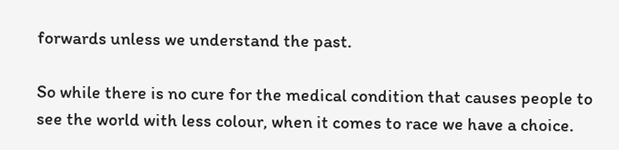forwards unless we understand the past.

So while there is no cure for the medical condition that causes people to see the world with less colour, when it comes to race we have a choice.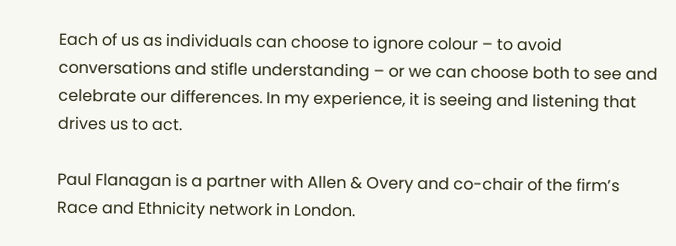Each of us as individuals can choose to ignore colour – to avoid conversations and stifle understanding – or we can choose both to see and celebrate our differences. In my experience, it is seeing and listening that drives us to act.

Paul Flanagan is a partner with Allen & Overy and co-chair of the firm’s Race and Ethnicity network in London.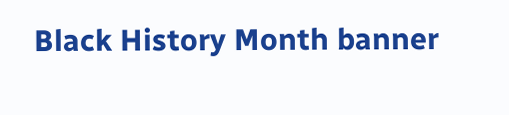Black History Month banner